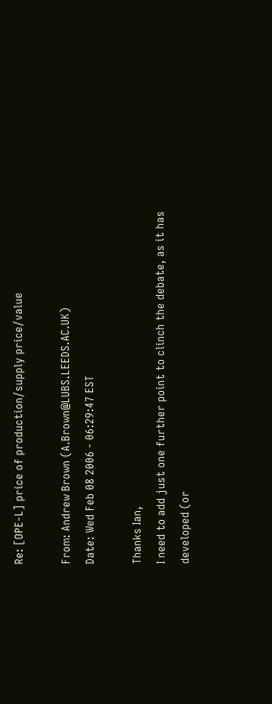Re: [OPE-L] price of production/supply price/value

From: Andrew Brown (A.Brown@LUBS.LEEDS.AC.UK)
Date: Wed Feb 08 2006 - 06:29:47 EST

Thanks Ian,
I need to add just one further point to clinch the debate, as it has developed (or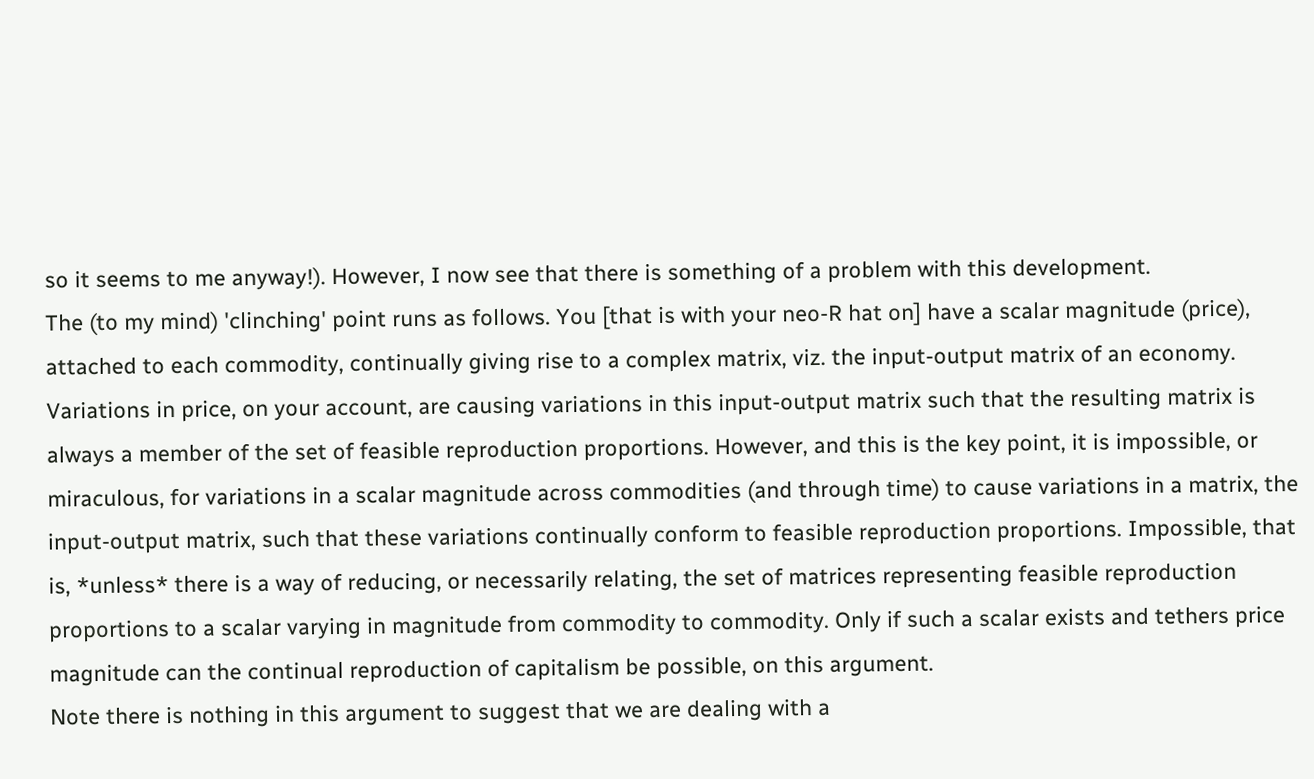so it seems to me anyway!). However, I now see that there is something of a problem with this development.
The (to my mind) 'clinching' point runs as follows. You [that is with your neo-R hat on] have a scalar magnitude (price), attached to each commodity, continually giving rise to a complex matrix, viz. the input-output matrix of an economy. Variations in price, on your account, are causing variations in this input-output matrix such that the resulting matrix is always a member of the set of feasible reproduction proportions. However, and this is the key point, it is impossible, or miraculous, for variations in a scalar magnitude across commodities (and through time) to cause variations in a matrix, the input-output matrix, such that these variations continually conform to feasible reproduction proportions. Impossible, that is, *unless* there is a way of reducing, or necessarily relating, the set of matrices representing feasible reproduction proportions to a scalar varying in magnitude from commodity to commodity. Only if such a scalar exists and tethers price magnitude can the continual reproduction of capitalism be possible, on this argument.
Note there is nothing in this argument to suggest that we are dealing with a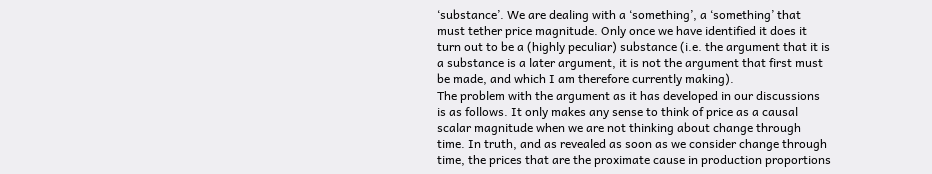‘substance’. We are dealing with a ‘something’, a ‘something’ that must tether price magnitude. Only once we have identified it does it turn out to be a (highly peculiar) substance (i.e. the argument that it is a substance is a later argument, it is not the argument that first must be made, and which I am therefore currently making).
The problem with the argument as it has developed in our discussions is as follows. It only makes any sense to think of price as a causal scalar magnitude when we are not thinking about change through time. In truth, and as revealed as soon as we consider change through time, the prices that are the proximate cause in production proportions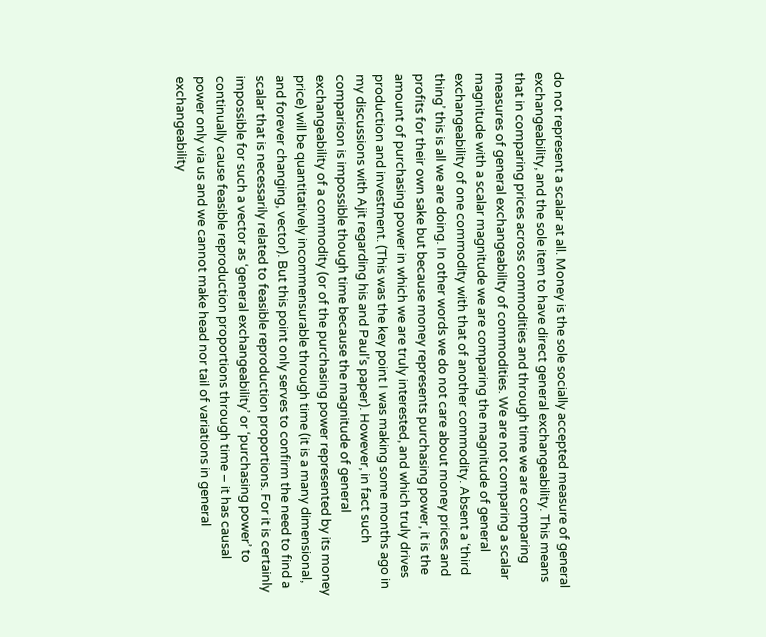do not represent a scalar at all. Money is the sole socially accepted measure of general exchangeability, and the sole item to have direct general exchangeability. This means that in comparing prices across commodities and through time we are comparing measures of general exchangeability of commodities. We are not comparing a scalar magnitude with a scalar magnitude we are comparing the magnitude of general exchangeability of one commodity with that of another commodity. Absent a ‘third thing’ this is all we are doing. In other words we do not care about money prices and profits for their own sake but because money represents purchasing power, it is the amount of purchasing power in which we are truly interested, and which truly drives production and investment. (This was the key point I was making some months ago in my discussions with Ajit regarding his and Paul’s paper). However, in fact such comparison is impossible though time because the magnitude of general exchangeability of a commodity (or of the purchasing power represented by its money price) will be quantitatively incommensurable through time (it is a many dimensional, and forever changing, vector). But this point only serves to confirm the need to find a scalar that is necessarily related to feasible reproduction proportions. For it is certainly impossible for such a vector as ‘general exchangeability’ or ‘purchasing power’ to continually cause feasible reproduction proportions through time – it has causal power only via us and we cannot make head nor tail of variations in general exchangeability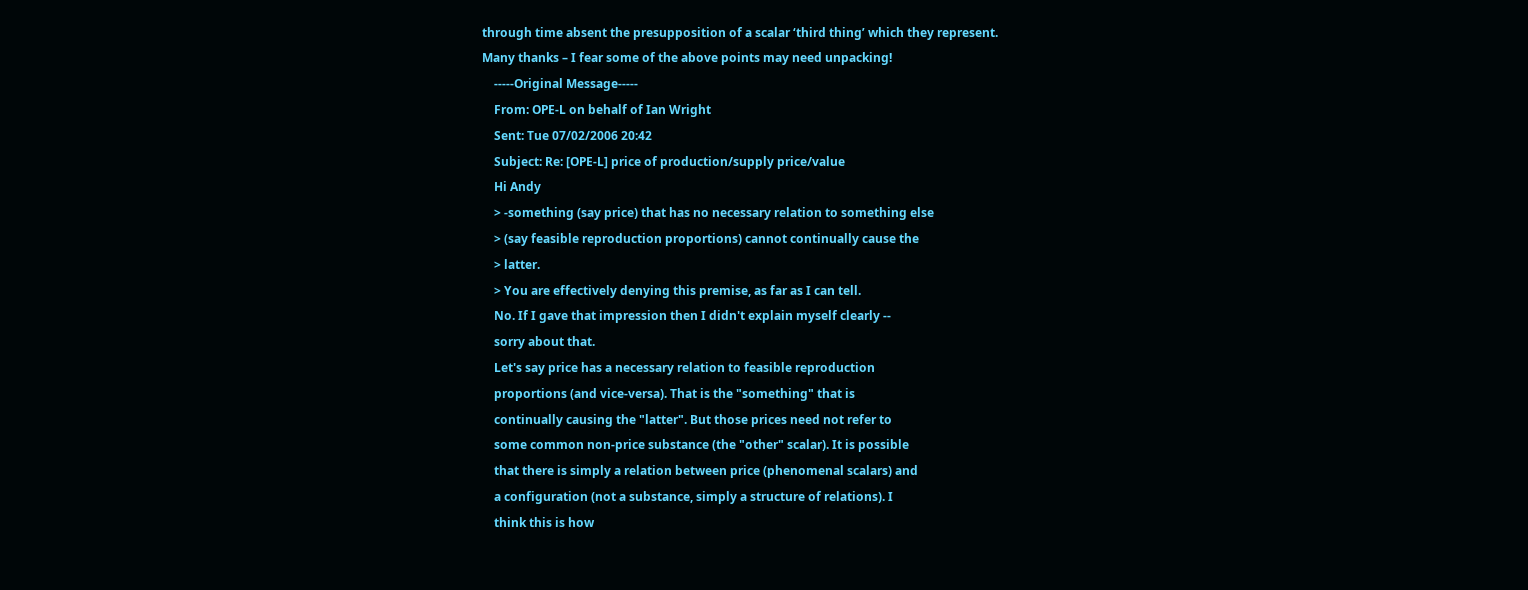through time absent the presupposition of a scalar ‘third thing’ which they represent.
Many thanks – I fear some of the above points may need unpacking!
    -----Original Message-----
    From: OPE-L on behalf of Ian Wright
    Sent: Tue 07/02/2006 20:42
    Subject: Re: [OPE-L] price of production/supply price/value
    Hi Andy
    > -something (say price) that has no necessary relation to something else
    > (say feasible reproduction proportions) cannot continually cause the
    > latter.
    > You are effectively denying this premise, as far as I can tell.
    No. If I gave that impression then I didn't explain myself clearly --
    sorry about that.
    Let's say price has a necessary relation to feasible reproduction
    proportions (and vice-versa). That is the "something" that is
    continually causing the "latter". But those prices need not refer to
    some common non-price substance (the "other" scalar). It is possible
    that there is simply a relation between price (phenomenal scalars) and
    a configuration (not a substance, simply a structure of relations). I
    think this is how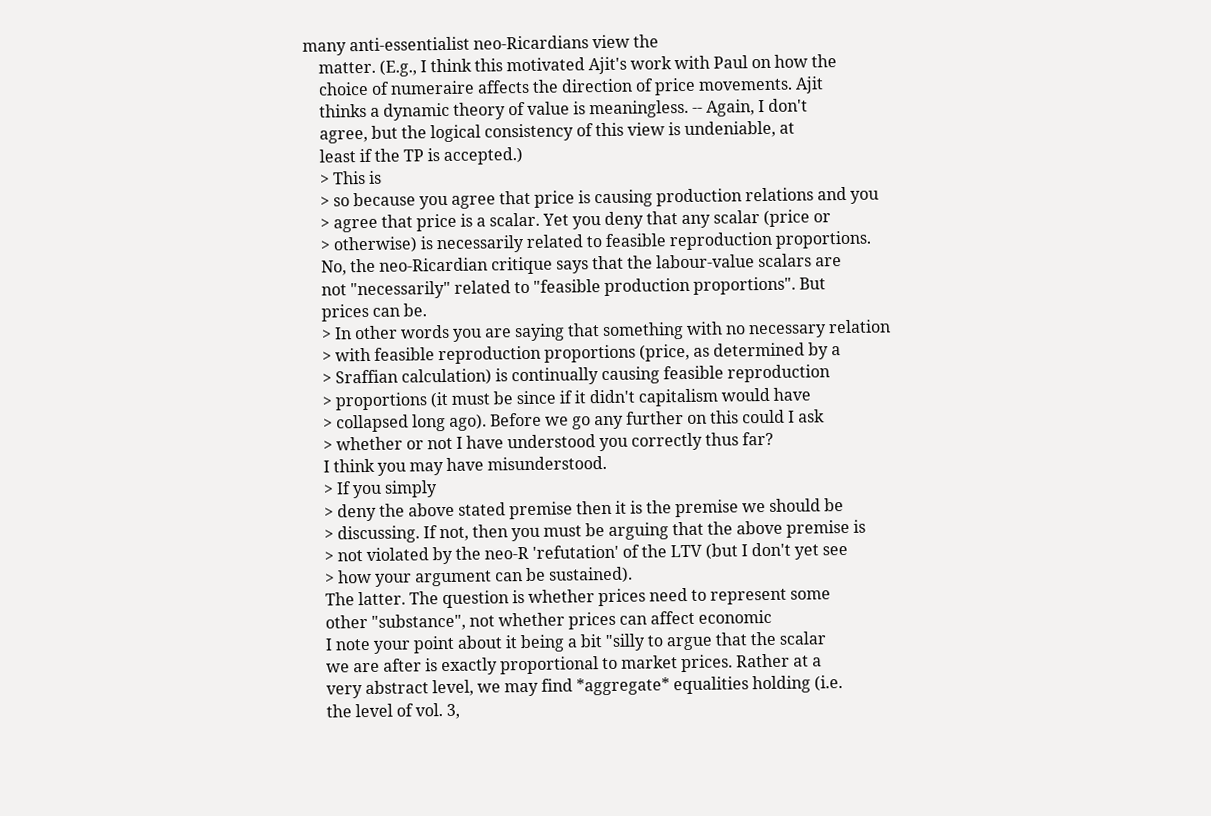many anti-essentialist neo-Ricardians view the
    matter. (E.g., I think this motivated Ajit's work with Paul on how the
    choice of numeraire affects the direction of price movements. Ajit
    thinks a dynamic theory of value is meaningless. -- Again, I don't
    agree, but the logical consistency of this view is undeniable, at
    least if the TP is accepted.)
    > This is
    > so because you agree that price is causing production relations and you
    > agree that price is a scalar. Yet you deny that any scalar (price or
    > otherwise) is necessarily related to feasible reproduction proportions.
    No, the neo-Ricardian critique says that the labour-value scalars are
    not "necessarily" related to "feasible production proportions". But
    prices can be.
    > In other words you are saying that something with no necessary relation
    > with feasible reproduction proportions (price, as determined by a
    > Sraffian calculation) is continually causing feasible reproduction
    > proportions (it must be since if it didn't capitalism would have
    > collapsed long ago). Before we go any further on this could I ask
    > whether or not I have understood you correctly thus far?
    I think you may have misunderstood.
    > If you simply
    > deny the above stated premise then it is the premise we should be
    > discussing. If not, then you must be arguing that the above premise is
    > not violated by the neo-R 'refutation' of the LTV (but I don't yet see
    > how your argument can be sustained).
    The latter. The question is whether prices need to represent some
    other "substance", not whether prices can affect economic
    I note your point about it being a bit "silly to argue that the scalar
    we are after is exactly proportional to market prices. Rather at a
    very abstract level, we may find *aggregate* equalities holding (i.e.
    the level of vol. 3,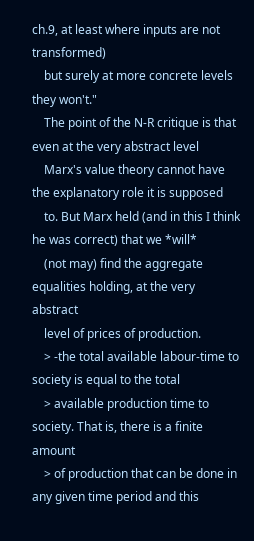ch.9, at least where inputs are not transformed)
    but surely at more concrete levels they won't."
    The point of the N-R critique is that even at the very abstract level
    Marx's value theory cannot have the explanatory role it is supposed
    to. But Marx held (and in this I think he was correct) that we *will*
    (not may) find the aggregate equalities holding, at the very abstract
    level of prices of production.
    > -the total available labour-time to society is equal to the total
    > available production time to society. That is, there is a finite amount
    > of production that can be done in any given time period and this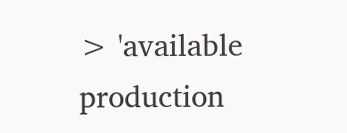> 'available production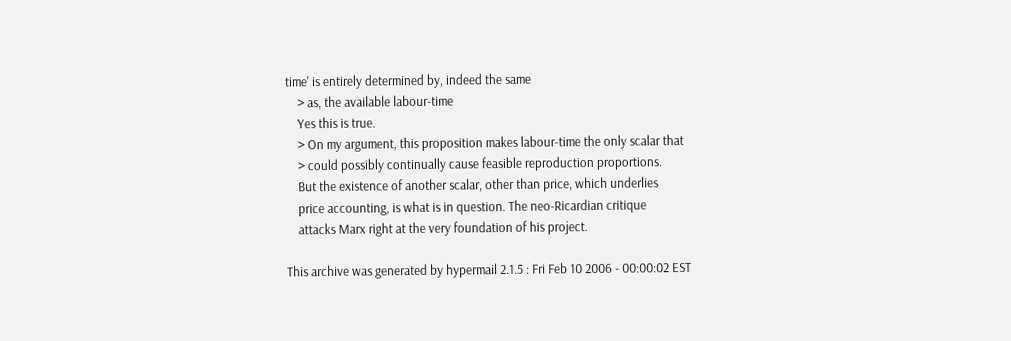time' is entirely determined by, indeed the same
    > as, the available labour-time
    Yes this is true.
    > On my argument, this proposition makes labour-time the only scalar that
    > could possibly continually cause feasible reproduction proportions.
    But the existence of another scalar, other than price, which underlies
    price accounting, is what is in question. The neo-Ricardian critique
    attacks Marx right at the very foundation of his project.

This archive was generated by hypermail 2.1.5 : Fri Feb 10 2006 - 00:00:02 EST